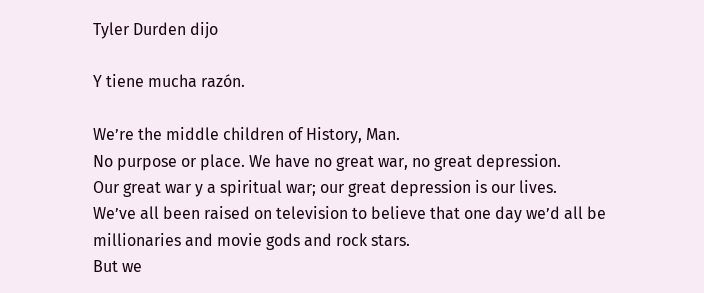Tyler Durden dijo

Y tiene mucha razón.

We’re the middle children of History, Man.
No purpose or place. We have no great war, no great depression.
Our great war y a spiritual war; our great depression is our lives.
We’ve all been raised on television to believe that one day we’d all be millionaries and movie gods and rock stars.
But we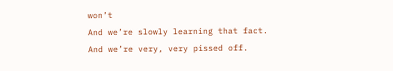won’t
And we’re slowly learning that fact.
And we’re very, very pissed off.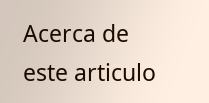Acerca de este articulo